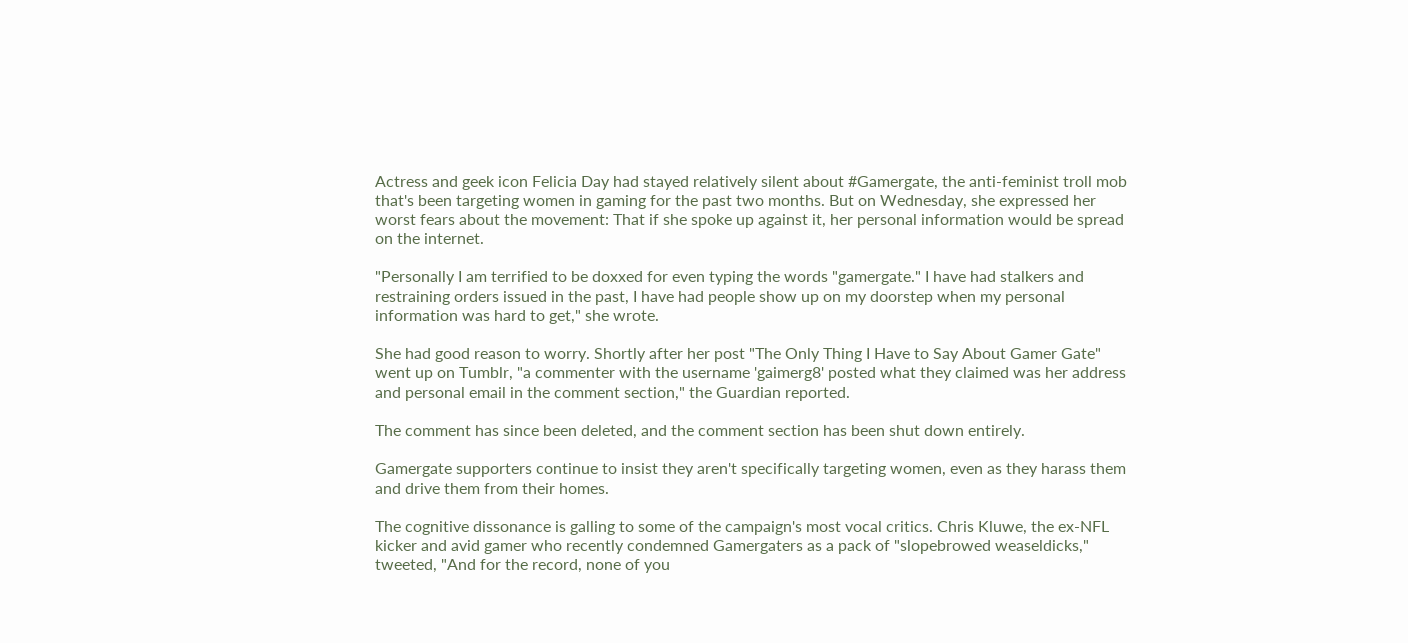Actress and geek icon Felicia Day had stayed relatively silent about #Gamergate, the anti-feminist troll mob that's been targeting women in gaming for the past two months. But on Wednesday, she expressed her worst fears about the movement: That if she spoke up against it, her personal information would be spread on the internet.

"Personally I am terrified to be doxxed for even typing the words "gamergate." I have had stalkers and restraining orders issued in the past, I have had people show up on my doorstep when my personal information was hard to get," she wrote.

She had good reason to worry. Shortly after her post "The Only Thing I Have to Say About Gamer Gate" went up on Tumblr, "a commenter with the username 'gaimerg8' posted what they claimed was her address and personal email in the comment section," the Guardian reported.

The comment has since been deleted, and the comment section has been shut down entirely.

Gamergate supporters continue to insist they aren't specifically targeting women, even as they harass them and drive them from their homes.

The cognitive dissonance is galling to some of the campaign's most vocal critics. Chris Kluwe, the ex-NFL kicker and avid gamer who recently condemned Gamergaters as a pack of "slopebrowed weaseldicks," tweeted, "And for the record, none of you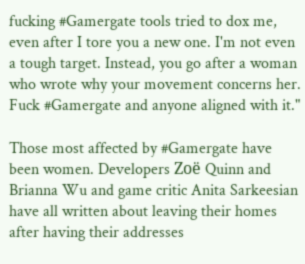fucking #Gamergate tools tried to dox me, even after I tore you a new one. I'm not even a tough target. Instead, you go after a woman who wrote why your movement concerns her. Fuck #Gamergate and anyone aligned with it."

Those most affected by #Gamergate have been women. Developers Zoë Quinn and Brianna Wu and game critic Anita Sarkeesian have all written about leaving their homes after having their addresses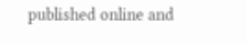published online and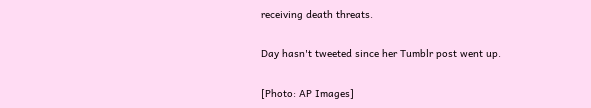receiving death threats.

Day hasn't tweeted since her Tumblr post went up.

[Photo: AP Images]